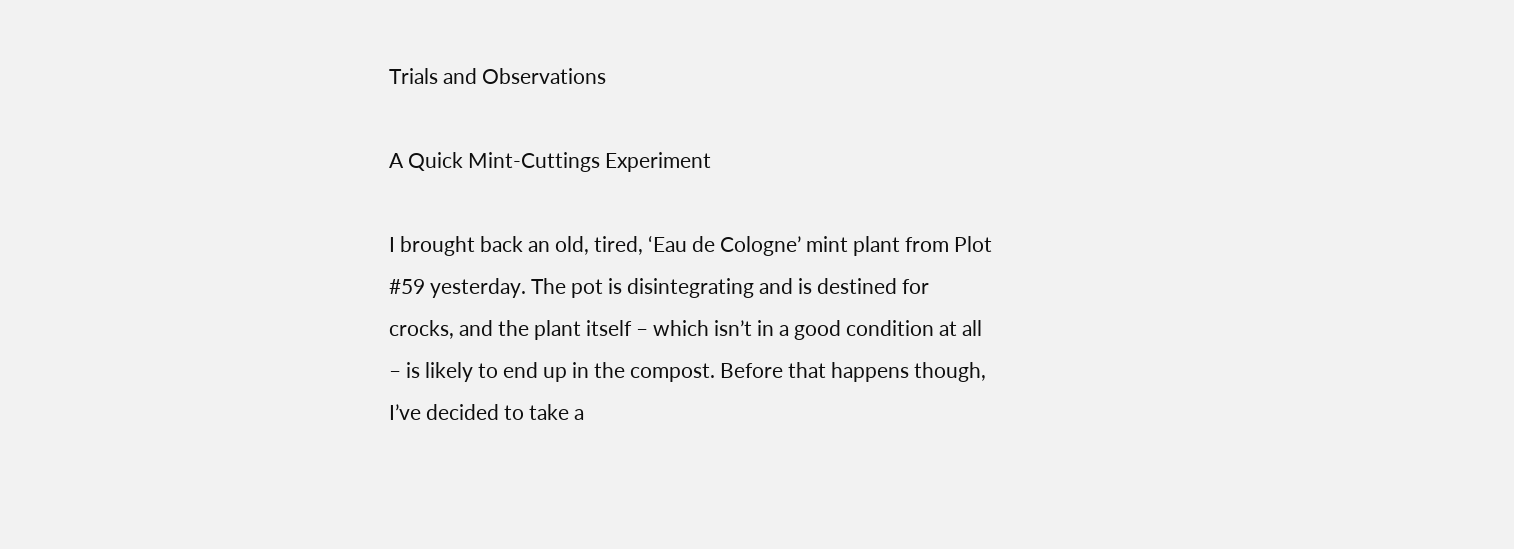Trials and Observations

A Quick Mint-Cuttings Experiment

I brought back an old, tired, ‘Eau de Cologne’ mint plant from Plot #59 yesterday. The pot is disintegrating and is destined for crocks, and the plant itself – which isn’t in a good condition at all – is likely to end up in the compost. Before that happens though, I’ve decided to take a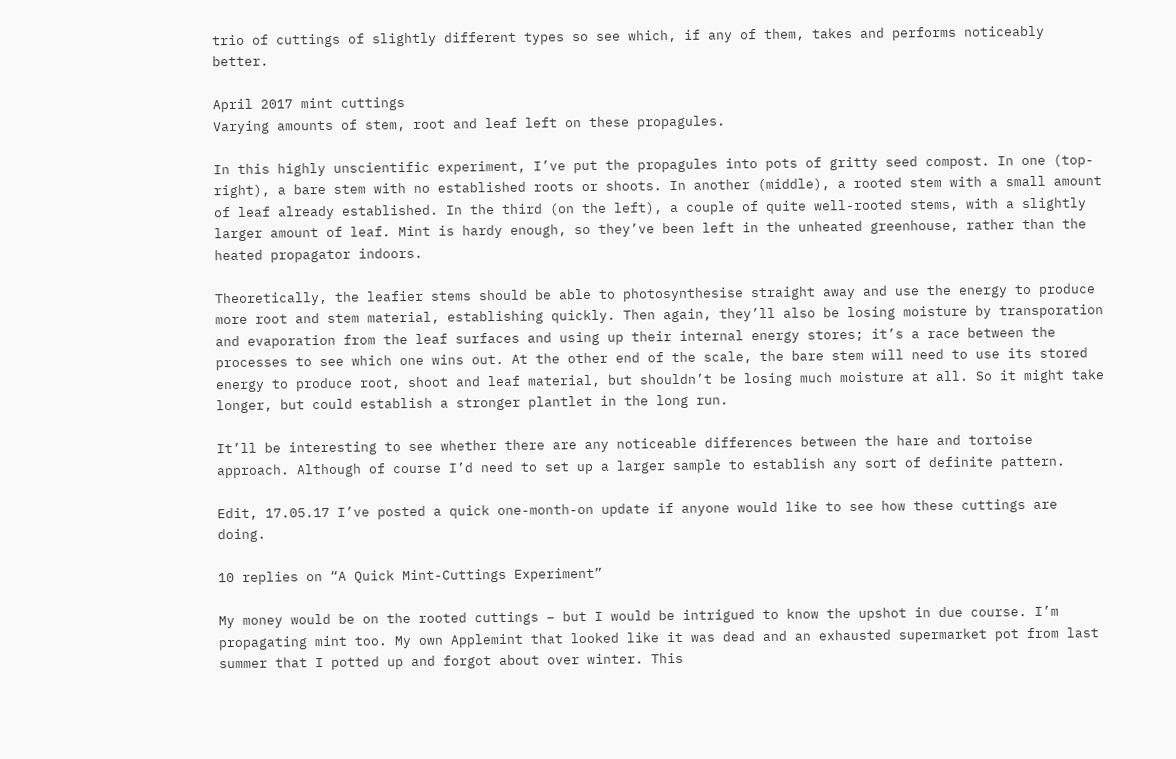trio of cuttings of slightly different types so see which, if any of them, takes and performs noticeably better.

April 2017 mint cuttings
Varying amounts of stem, root and leaf left on these propagules.

In this highly unscientific experiment, I’ve put the propagules into pots of gritty seed compost. In one (top-right), a bare stem with no established roots or shoots. In another (middle), a rooted stem with a small amount of leaf already established. In the third (on the left), a couple of quite well-rooted stems, with a slightly larger amount of leaf. Mint is hardy enough, so they’ve been left in the unheated greenhouse, rather than the heated propagator indoors.

Theoretically, the leafier stems should be able to photosynthesise straight away and use the energy to produce more root and stem material, establishing quickly. Then again, they’ll also be losing moisture by transporation and evaporation from the leaf surfaces and using up their internal energy stores; it’s a race between the processes to see which one wins out. At the other end of the scale, the bare stem will need to use its stored energy to produce root, shoot and leaf material, but shouldn’t be losing much moisture at all. So it might take longer, but could establish a stronger plantlet in the long run.

It’ll be interesting to see whether there are any noticeable differences between the hare and tortoise approach. Although of course I’d need to set up a larger sample to establish any sort of definite pattern.

Edit, 17.05.17 I’ve posted a quick one-month-on update if anyone would like to see how these cuttings are doing.

10 replies on “A Quick Mint-Cuttings Experiment”

My money would be on the rooted cuttings – but I would be intrigued to know the upshot in due course. I’m propagating mint too. My own Applemint that looked like it was dead and an exhausted supermarket pot from last summer that I potted up and forgot about over winter. This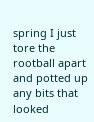spring I just tore the rootball apart and potted up any bits that looked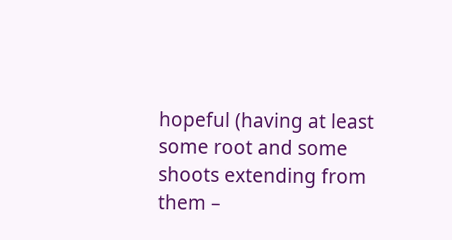hopeful (having at least some root and some shoots extending from them –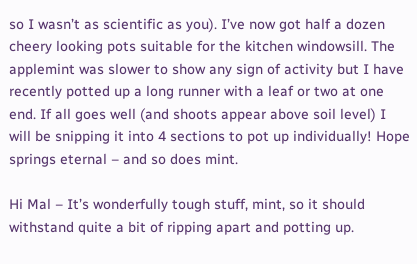so I wasn’t as scientific as you). I’ve now got half a dozen cheery looking pots suitable for the kitchen windowsill. The applemint was slower to show any sign of activity but I have recently potted up a long runner with a leaf or two at one end. If all goes well (and shoots appear above soil level) I will be snipping it into 4 sections to pot up individually! Hope springs eternal – and so does mint.

Hi Mal – It’s wonderfully tough stuff, mint, so it should withstand quite a bit of ripping apart and potting up.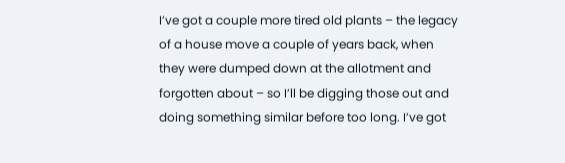I’ve got a couple more tired old plants – the legacy of a house move a couple of years back, when they were dumped down at the allotment and forgotten about – so I’ll be digging those out and doing something similar before too long. I’ve got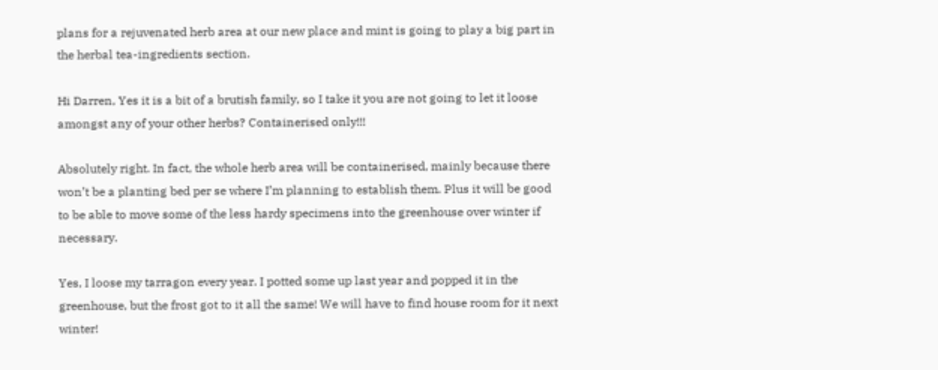plans for a rejuvenated herb area at our new place and mint is going to play a big part in the herbal tea-ingredients section.

Hi Darren, Yes it is a bit of a brutish family, so I take it you are not going to let it loose amongst any of your other herbs? Containerised only!!!

Absolutely right. In fact, the whole herb area will be containerised, mainly because there won’t be a planting bed per se where I’m planning to establish them. Plus it will be good to be able to move some of the less hardy specimens into the greenhouse over winter if necessary.

Yes, I loose my tarragon every year. I potted some up last year and popped it in the greenhouse, but the frost got to it all the same! We will have to find house room for it next winter!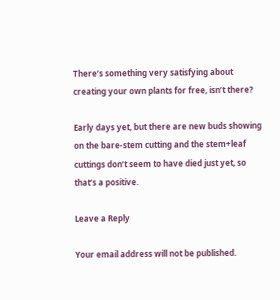There’s something very satisfying about creating your own plants for free, isn’t there?

Early days yet, but there are new buds showing on the bare-stem cutting and the stem+leaf cuttings don’t seem to have died just yet, so that’s a positive.

Leave a Reply

Your email address will not be published.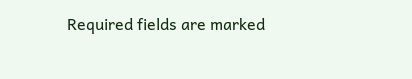Required fields are marked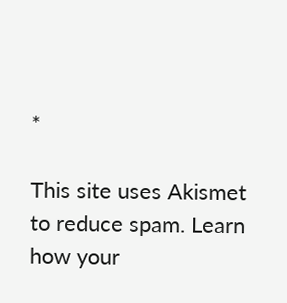*

This site uses Akismet to reduce spam. Learn how your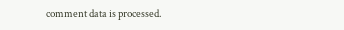comment data is processed.